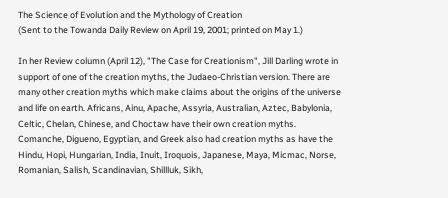The Science of Evolution and the Mythology of Creation
(Sent to the Towanda Daily Review on April 19, 2001; printed on May 1.)

In her Review column (April 12), "The Case for Creationism", Jill Darling wrote in support of one of the creation myths, the Judaeo-Christian version. There are many other creation myths which make claims about the origins of the universe and life on earth. Africans, Ainu, Apache, Assyria, Australian, Aztec, Babylonia, Celtic, Chelan, Chinese, and Choctaw have their own creation myths. Comanche, Digueno, Egyptian, and Greek also had creation myths as have the Hindu, Hopi, Hungarian, India, Inuit, Iroquois, Japanese, Maya, Micmac, Norse, Romanian, Salish, Scandinavian, Shillluk, Sikh,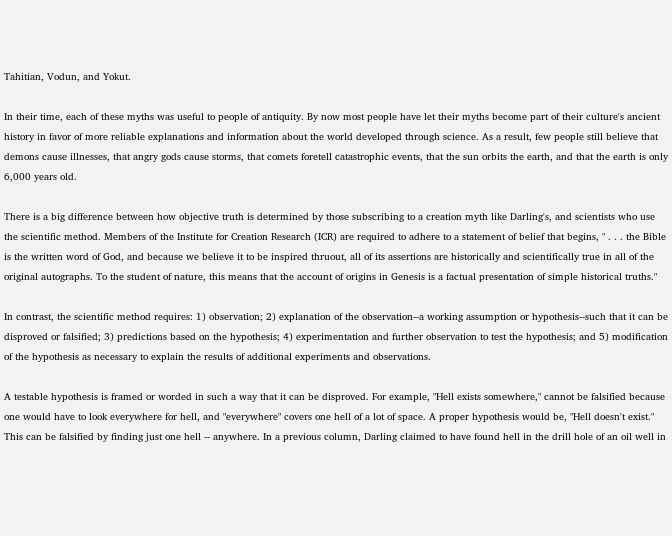Tahitian, Vodun, and Yokut.

In their time, each of these myths was useful to people of antiquity. By now most people have let their myths become part of their culture's ancient history in favor of more reliable explanations and information about the world developed through science. As a result, few people still believe that demons cause illnesses, that angry gods cause storms, that comets foretell catastrophic events, that the sun orbits the earth, and that the earth is only 6,000 years old.

There is a big difference between how objective truth is determined by those subscribing to a creation myth like Darling's, and scientists who use the scientific method. Members of the Institute for Creation Research (ICR) are required to adhere to a statement of belief that begins, " . . . the Bible is the written word of God, and because we believe it to be inspired thruout, all of its assertions are historically and scientifically true in all of the original autographs. To the student of nature, this means that the account of origins in Genesis is a factual presentation of simple historical truths."

In contrast, the scientific method requires: 1) observation; 2) explanation of the observation--a working assumption or hypothesis--such that it can be disproved or falsified; 3) predictions based on the hypothesis; 4) experimentation and further observation to test the hypothesis; and 5) modification of the hypothesis as necessary to explain the results of additional experiments and observations.

A testable hypothesis is framed or worded in such a way that it can be disproved. For example, "Hell exists somewhere," cannot be falsified because one would have to look everywhere for hell, and "everywhere" covers one hell of a lot of space. A proper hypothesis would be, "Hell doesn't exist." This can be falsified by finding just one hell -- anywhere. In a previous column, Darling claimed to have found hell in the drill hole of an oil well in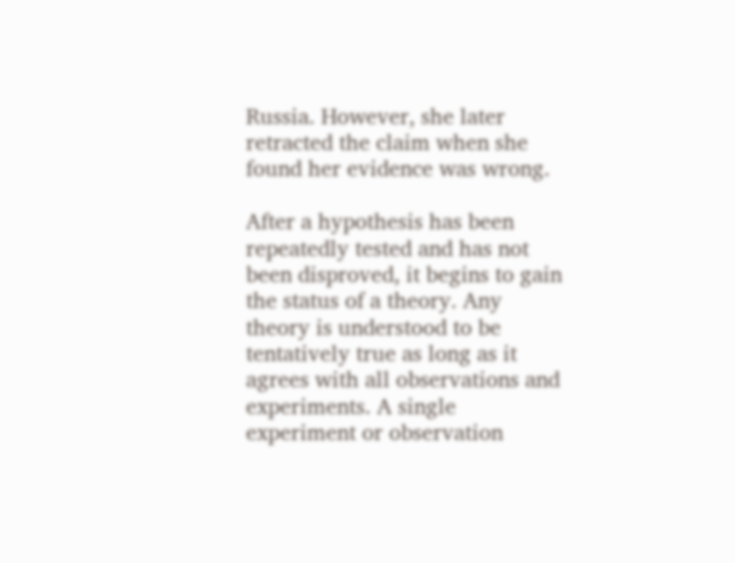Russia. However, she later retracted the claim when she found her evidence was wrong.

After a hypothesis has been repeatedly tested and has not been disproved, it begins to gain the status of a theory. Any theory is understood to be tentatively true as long as it agrees with all observations and experiments. A single experiment or observation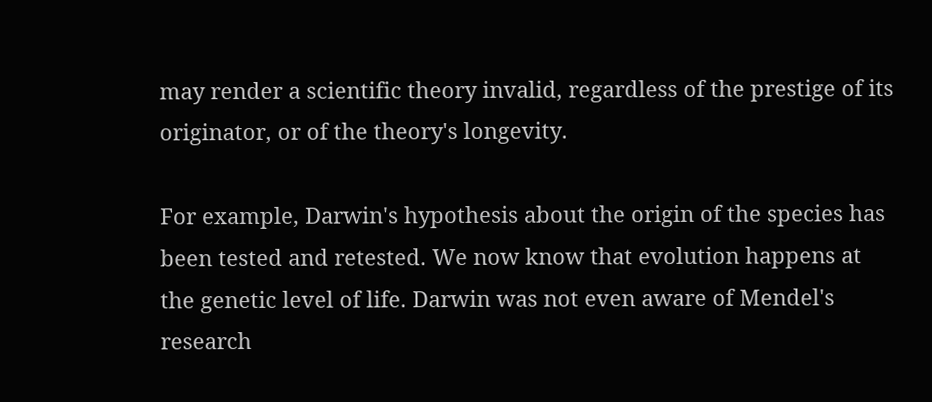may render a scientific theory invalid, regardless of the prestige of its originator, or of the theory's longevity.

For example, Darwin's hypothesis about the origin of the species has been tested and retested. We now know that evolution happens at the genetic level of life. Darwin was not even aware of Mendel's research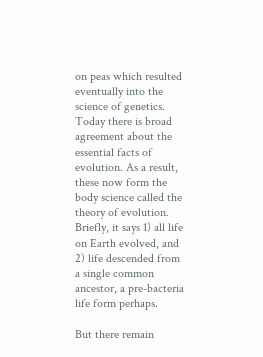on peas which resulted eventually into the science of genetics. Today there is broad agreement about the essential facts of evolution. As a result, these now form the body science called the theory of evolution. Briefly, it says 1) all life on Earth evolved, and 2) life descended from a single common ancestor, a pre-bacteria life form perhaps.

But there remain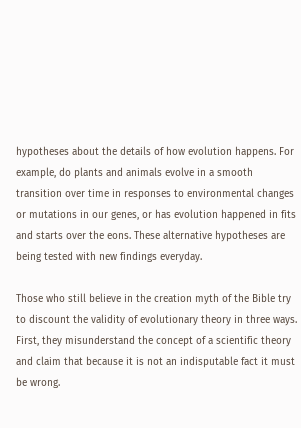hypotheses about the details of how evolution happens. For example, do plants and animals evolve in a smooth transition over time in responses to environmental changes or mutations in our genes, or has evolution happened in fits and starts over the eons. These alternative hypotheses are being tested with new findings everyday.

Those who still believe in the creation myth of the Bible try to discount the validity of evolutionary theory in three ways. First, they misunderstand the concept of a scientific theory and claim that because it is not an indisputable fact it must be wrong.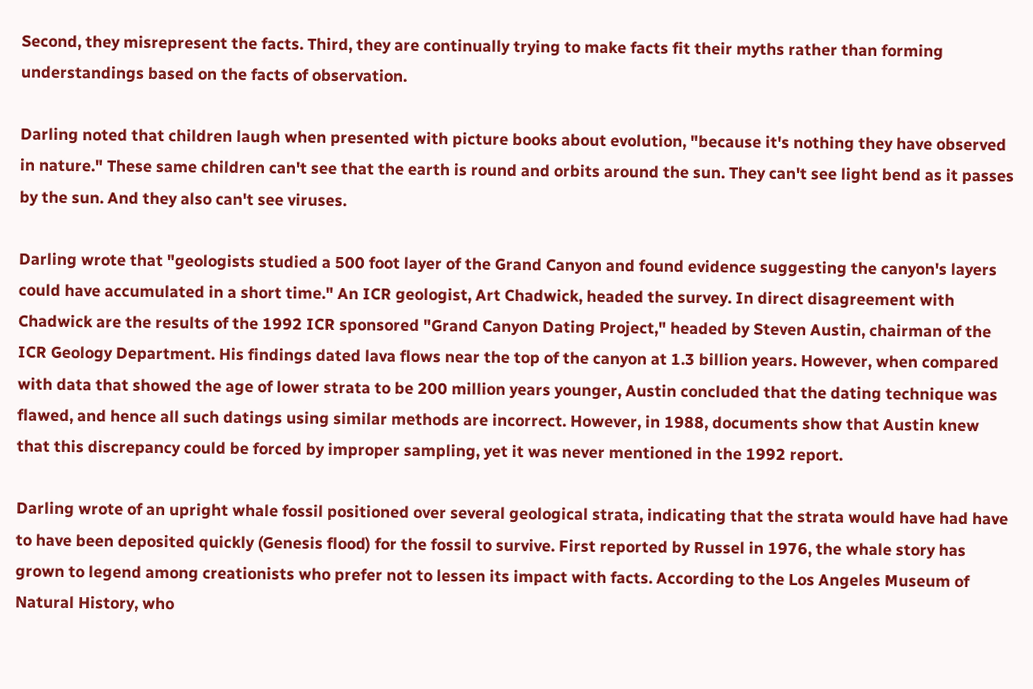Second, they misrepresent the facts. Third, they are continually trying to make facts fit their myths rather than forming understandings based on the facts of observation.

Darling noted that children laugh when presented with picture books about evolution, "because it's nothing they have observed in nature." These same children can't see that the earth is round and orbits around the sun. They can't see light bend as it passes by the sun. And they also can't see viruses.

Darling wrote that "geologists studied a 500 foot layer of the Grand Canyon and found evidence suggesting the canyon's layers could have accumulated in a short time." An ICR geologist, Art Chadwick, headed the survey. In direct disagreement with Chadwick are the results of the 1992 ICR sponsored "Grand Canyon Dating Project," headed by Steven Austin, chairman of the ICR Geology Department. His findings dated lava flows near the top of the canyon at 1.3 billion years. However, when compared with data that showed the age of lower strata to be 200 million years younger, Austin concluded that the dating technique was flawed, and hence all such datings using similar methods are incorrect. However, in 1988, documents show that Austin knew that this discrepancy could be forced by improper sampling, yet it was never mentioned in the 1992 report.

Darling wrote of an upright whale fossil positioned over several geological strata, indicating that the strata would have had have to have been deposited quickly (Genesis flood) for the fossil to survive. First reported by Russel in 1976, the whale story has grown to legend among creationists who prefer not to lessen its impact with facts. According to the Los Angeles Museum of Natural History, who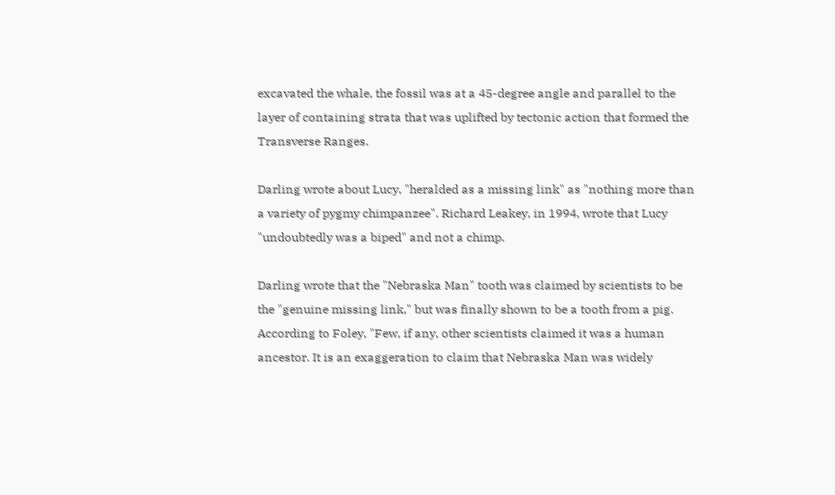excavated the whale, the fossil was at a 45-degree angle and parallel to the layer of containing strata that was uplifted by tectonic action that formed the Transverse Ranges.

Darling wrote about Lucy, "heralded as a missing link" as "nothing more than a variety of pygmy chimpanzee". Richard Leakey, in 1994, wrote that Lucy "undoubtedly was a biped" and not a chimp.

Darling wrote that the "Nebraska Man" tooth was claimed by scientists to be the "genuine missing link," but was finally shown to be a tooth from a pig. According to Foley, "Few, if any, other scientists claimed it was a human ancestor. It is an exaggeration to claim that Nebraska Man was widely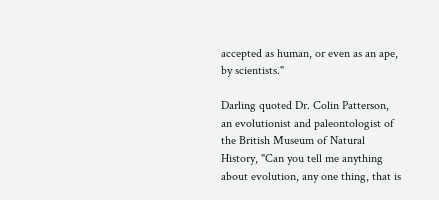accepted as human, or even as an ape, by scientists."

Darling quoted Dr. Colin Patterson, an evolutionist and paleontologist of the British Museum of Natural History, "Can you tell me anything about evolution, any one thing, that is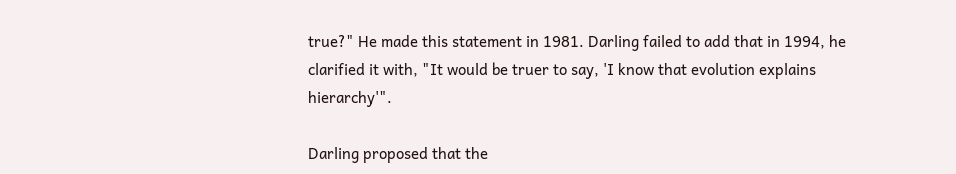true?" He made this statement in 1981. Darling failed to add that in 1994, he clarified it with, "It would be truer to say, 'I know that evolution explains hierarchy'".

Darling proposed that the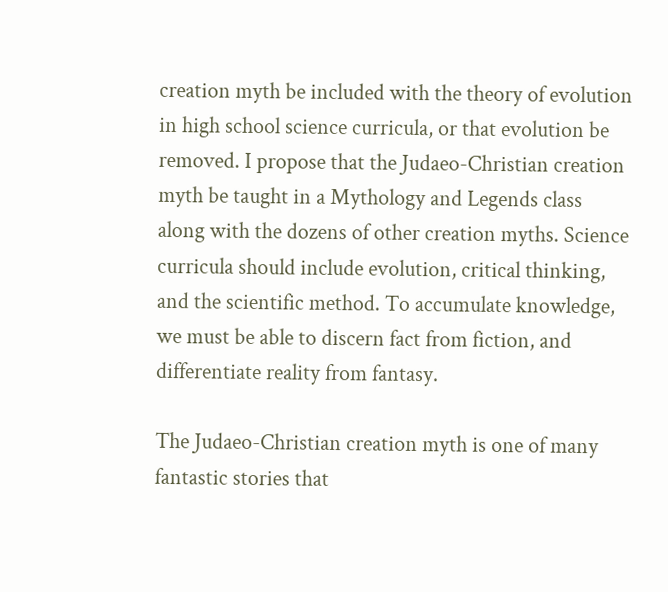creation myth be included with the theory of evolution in high school science curricula, or that evolution be removed. I propose that the Judaeo-Christian creation myth be taught in a Mythology and Legends class along with the dozens of other creation myths. Science curricula should include evolution, critical thinking, and the scientific method. To accumulate knowledge, we must be able to discern fact from fiction, and differentiate reality from fantasy.

The Judaeo-Christian creation myth is one of many fantastic stories that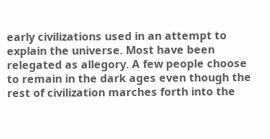early civilizations used in an attempt to explain the universe. Most have been relegated as allegory. A few people choose to remain in the dark ages even though the rest of civilization marches forth into the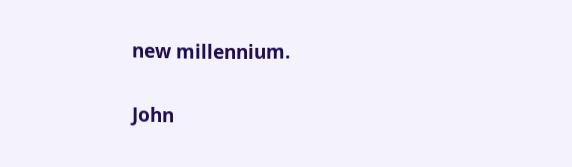new millennium.

John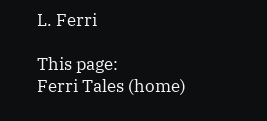L. Ferri

This page:
Ferri Tales (home)